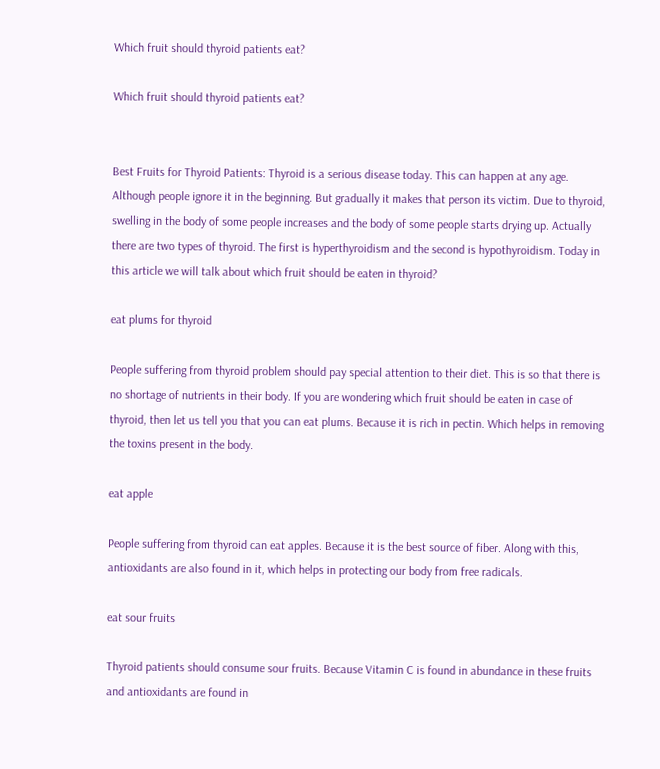Which fruit should thyroid patients eat?

Which fruit should thyroid patients eat?


Best Fruits for Thyroid Patients: Thyroid is a serious disease today. This can happen at any age. Although people ignore it in the beginning. But gradually it makes that person its victim. Due to thyroid, swelling in the body of some people increases and the body of some people starts drying up. Actually there are two types of thyroid. The first is hyperthyroidism and the second is hypothyroidism. Today in this article we will talk about which fruit should be eaten in thyroid?

eat plums for thyroid

People suffering from thyroid problem should pay special attention to their diet. This is so that there is no shortage of nutrients in their body. If you are wondering which fruit should be eaten in case of thyroid, then let us tell you that you can eat plums. Because it is rich in pectin. Which helps in removing the toxins present in the body.

eat apple

People suffering from thyroid can eat apples. Because it is the best source of fiber. Along with this, antioxidants are also found in it, which helps in protecting our body from free radicals.

eat sour fruits

Thyroid patients should consume sour fruits. Because Vitamin C is found in abundance in these fruits and antioxidants are found in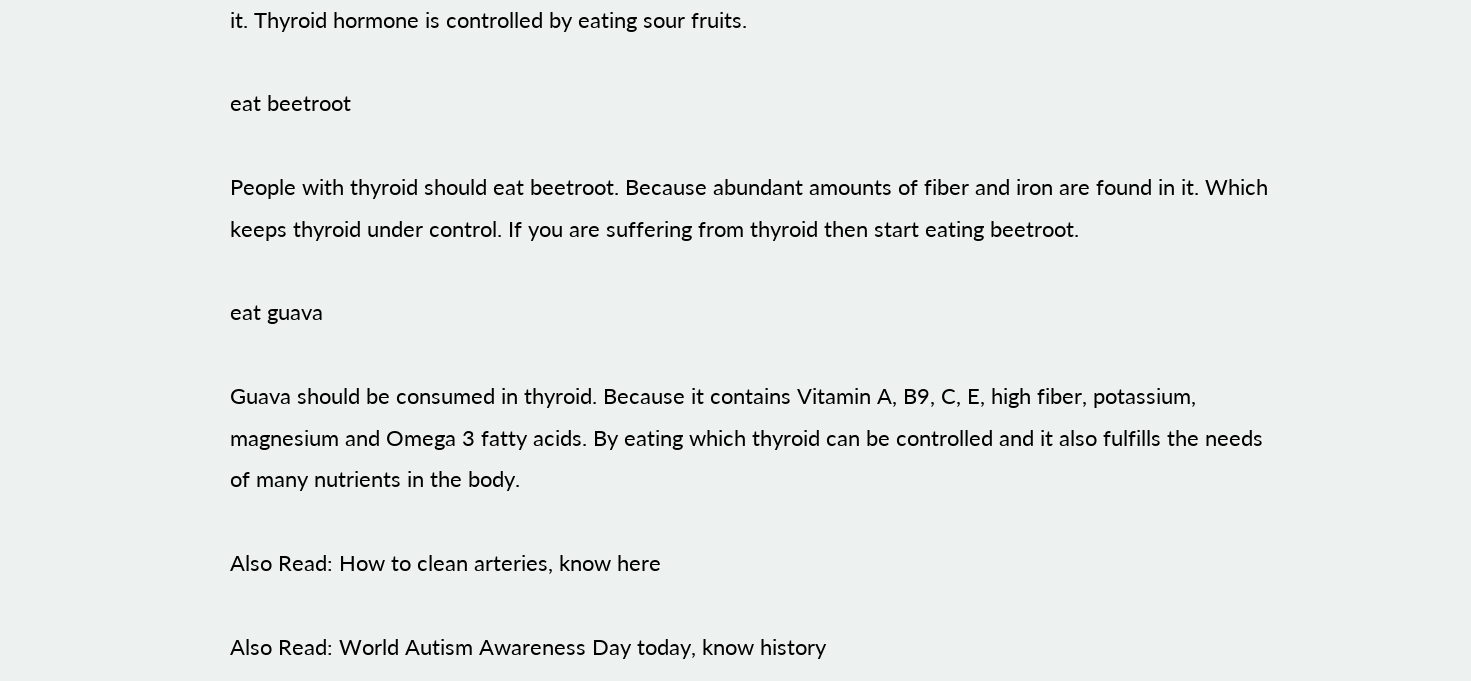it. Thyroid hormone is controlled by eating sour fruits.

eat beetroot

People with thyroid should eat beetroot. Because abundant amounts of fiber and iron are found in it. Which keeps thyroid under control. If you are suffering from thyroid then start eating beetroot.

eat guava

Guava should be consumed in thyroid. Because it contains Vitamin A, B9, C, E, high fiber, potassium, magnesium and Omega 3 fatty acids. By eating which thyroid can be controlled and it also fulfills the needs of many nutrients in the body.

Also Read: How to clean arteries, know here

Also Read: World Autism Awareness Day today, know history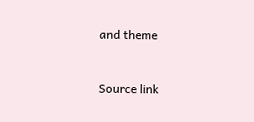and theme


Source link